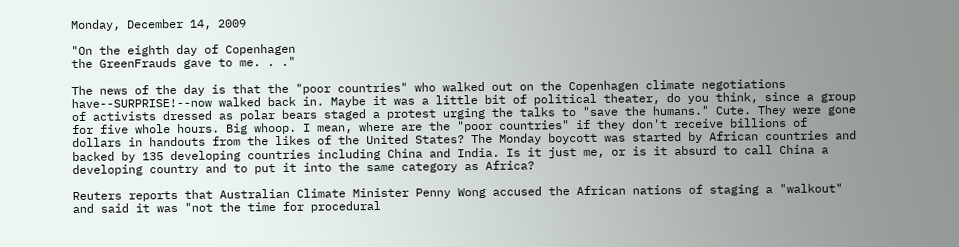Monday, December 14, 2009

"On the eighth day of Copenhagen
the GreenFrauds gave to me. . ."

The news of the day is that the "poor countries" who walked out on the Copenhagen climate negotiations have--SURPRISE!--now walked back in. Maybe it was a little bit of political theater, do you think, since a group of activists dressed as polar bears staged a protest urging the talks to "save the humans." Cute. They were gone for five whole hours. Big whoop. I mean, where are the "poor countries" if they don't receive billions of dollars in handouts from the likes of the United States? The Monday boycott was started by African countries and backed by 135 developing countries including China and India. Is it just me, or is it absurd to call China a developing country and to put it into the same category as Africa?

Reuters reports that Australian Climate Minister Penny Wong accused the African nations of staging a "walkout" and said it was "not the time for procedural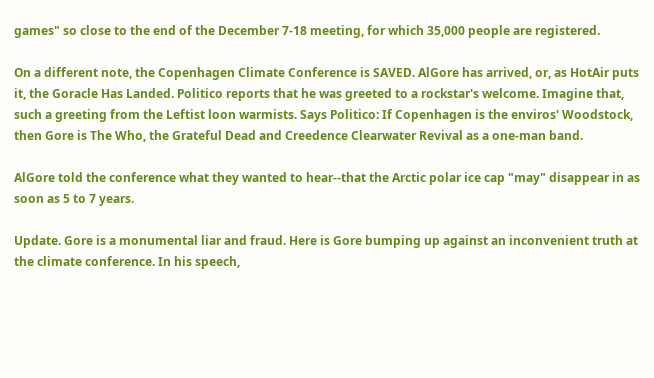games" so close to the end of the December 7-18 meeting, for which 35,000 people are registered.

On a different note, the Copenhagen Climate Conference is SAVED. AlGore has arrived, or, as HotAir puts it, the Goracle Has Landed. Politico reports that he was greeted to a rockstar's welcome. Imagine that, such a greeting from the Leftist loon warmists. Says Politico: If Copenhagen is the enviros' Woodstock, then Gore is The Who, the Grateful Dead and Creedence Clearwater Revival as a one-man band.

AlGore told the conference what they wanted to hear--that the Arctic polar ice cap "may" disappear in as soon as 5 to 7 years.

Update. Gore is a monumental liar and fraud. Here is Gore bumping up against an inconvenient truth at the climate conference. In his speech,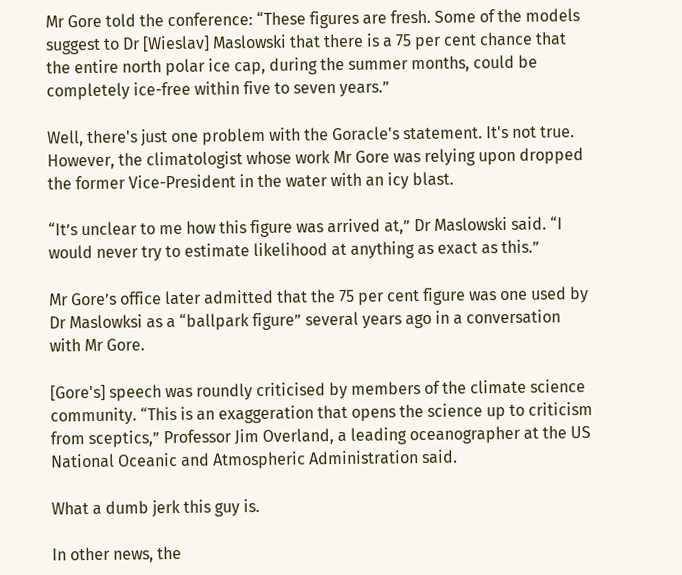Mr Gore told the conference: “These figures are fresh. Some of the models suggest to Dr [Wieslav] Maslowski that there is a 75 per cent chance that the entire north polar ice cap, during the summer months, could be completely ice-free within five to seven years.”

Well, there's just one problem with the Goracle's statement. It's not true. However, the climatologist whose work Mr Gore was relying upon dropped the former Vice-President in the water with an icy blast.

“It’s unclear to me how this figure was arrived at,” Dr Maslowski said. “I would never try to estimate likelihood at anything as exact as this.”

Mr Gore’s office later admitted that the 75 per cent figure was one used by Dr Maslowksi as a “ballpark figure” several years ago in a conversation with Mr Gore.

[Gore's] speech was roundly criticised by members of the climate science community. “This is an exaggeration that opens the science up to criticism from sceptics,” Professor Jim Overland, a leading oceanographer at the US National Oceanic and Atmospheric Administration said.

What a dumb jerk this guy is.

In other news, the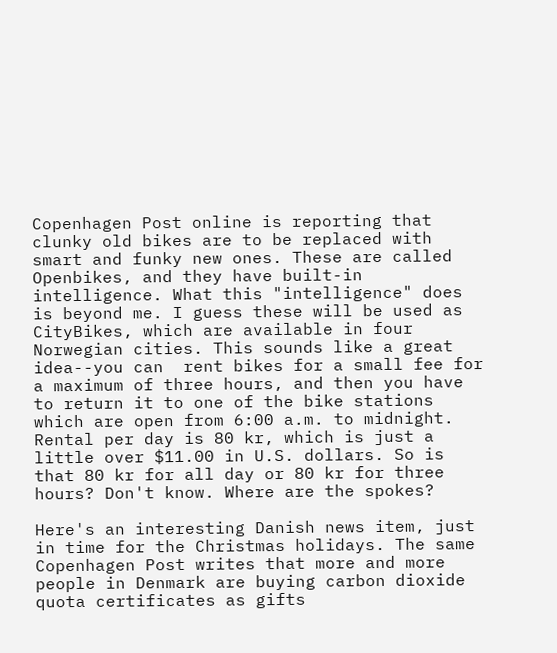Copenhagen Post online is reporting that clunky old bikes are to be replaced with smart and funky new ones. These are called Openbikes, and they have built-in intelligence. What this "intelligence" does is beyond me. I guess these will be used as CityBikes, which are available in four Norwegian cities. This sounds like a great idea--you can  rent bikes for a small fee for a maximum of three hours, and then you have to return it to one of the bike stations which are open from 6:00 a.m. to midnight. Rental per day is 80 kr, which is just a little over $11.00 in U.S. dollars. So is that 80 kr for all day or 80 kr for three hours? Don't know. Where are the spokes?

Here's an interesting Danish news item, just in time for the Christmas holidays. The same Copenhagen Post writes that more and more people in Denmark are buying carbon dioxide quota certificates as gifts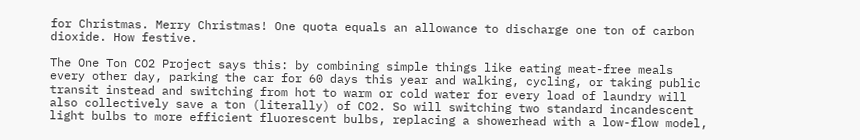for Christmas. Merry Christmas! One quota equals an allowance to discharge one ton of carbon dioxide. How festive.

The One Ton CO2 Project says this: by combining simple things like eating meat-free meals every other day, parking the car for 60 days this year and walking, cycling, or taking public transit instead and switching from hot to warm or cold water for every load of laundry will also collectively save a ton (literally) of CO2. So will switching two standard incandescent light bulbs to more efficient fluorescent bulbs, replacing a showerhead with a low-flow model,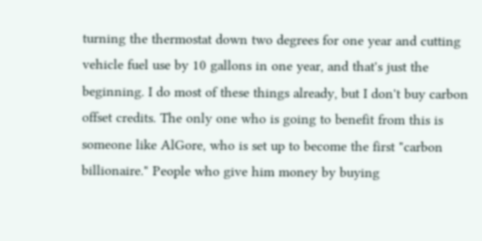turning the thermostat down two degrees for one year and cutting vehicle fuel use by 10 gallons in one year, and that's just the beginning. I do most of these things already, but I don't buy carbon offset credits. The only one who is going to benefit from this is someone like AlGore, who is set up to become the first "carbon billionaire." People who give him money by buying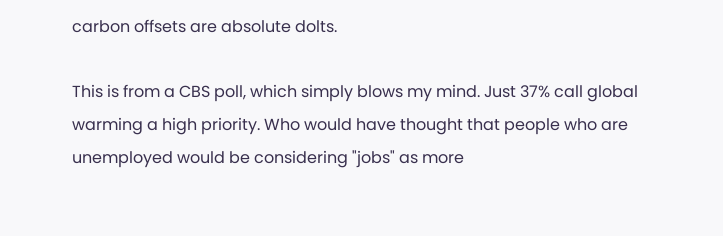carbon offsets are absolute dolts.

This is from a CBS poll, which simply blows my mind. Just 37% call global warming a high priority. Who would have thought that people who are unemployed would be considering "jobs" as more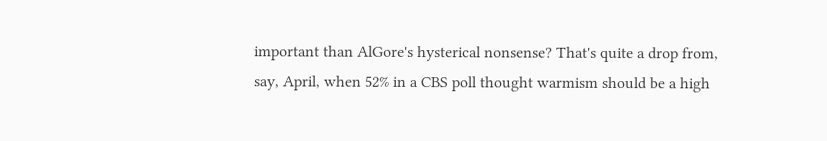important than AlGore's hysterical nonsense? That's quite a drop from, say, April, when 52% in a CBS poll thought warmism should be a high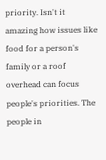priority. Isn't it amazing how issues like food for a person's family or a roof overhead can focus people's priorities. The people in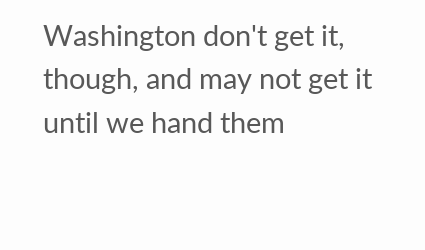Washington don't get it, though, and may not get it until we hand them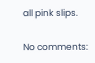all pink slips.

No comments: